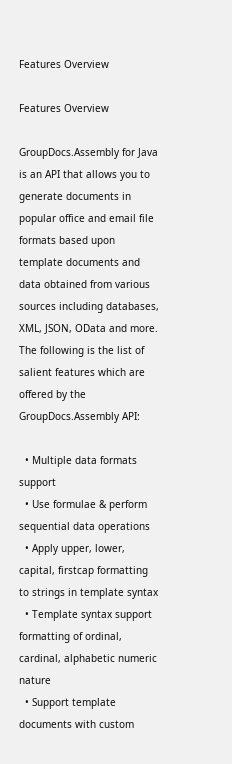Features Overview

Features Overview

GroupDocs.Assembly for Java is an API that allows you to generate documents in popular office and email file formats based upon template documents and data obtained from various sources including databases, XML, JSON, OData and more. The following is the list of salient features which are offered by the GroupDocs.Assembly API:

  • Multiple data formats support
  • Use formulae & perform sequential data operations
  • Apply upper, lower, capital, firstcap formatting to strings in template syntax
  • Template syntax support formatting of ordinal, cardinal, alphabetic numeric nature
  • Support template documents with custom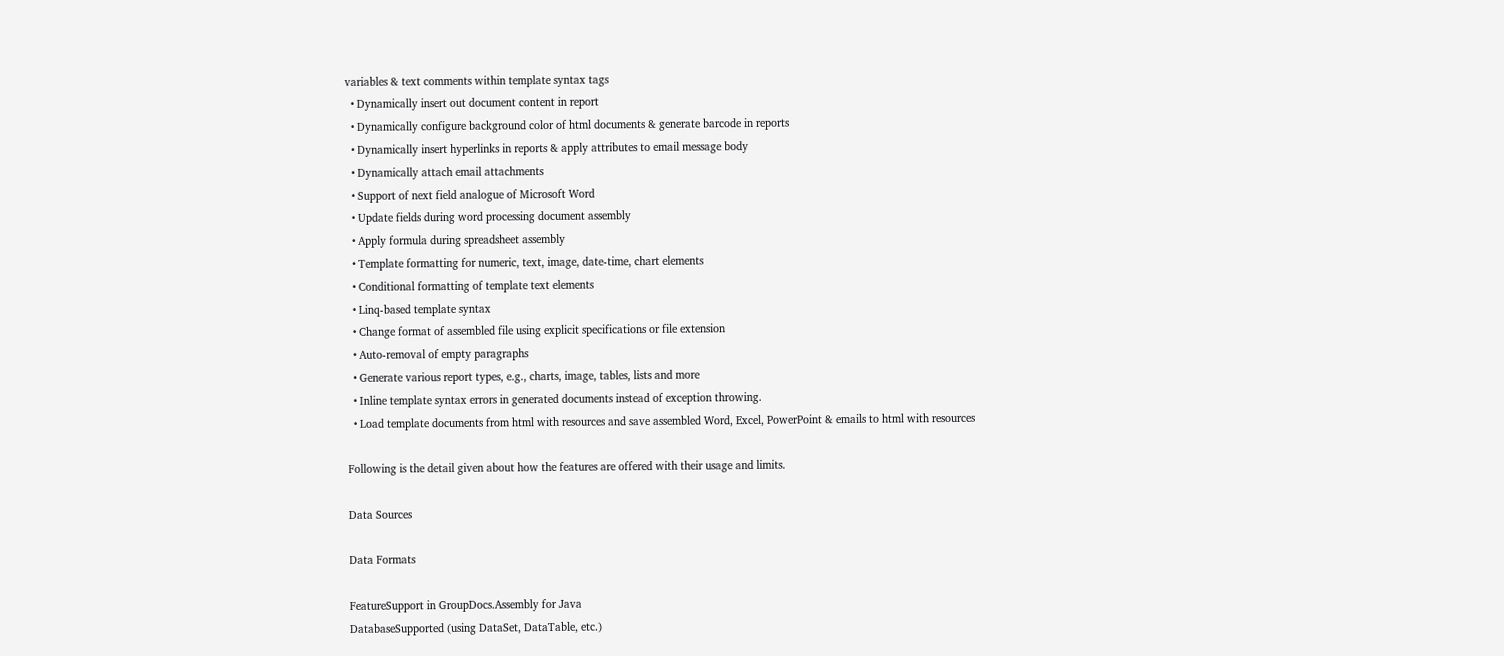variables & text comments within template syntax tags
  • Dynamically insert out document content in report
  • Dynamically configure background color of html documents & generate barcode in reports
  • Dynamically insert hyperlinks in reports & apply attributes to email message body
  • Dynamically attach email attachments
  • Support of next field analogue of Microsoft Word
  • Update fields during word processing document assembly
  • Apply formula during spreadsheet assembly
  • Template formatting for numeric, text, image, date-time, chart elements
  • Conditional formatting of template text elements
  • Linq-based template syntax
  • Change format of assembled file using explicit specifications or file extension
  • Auto-removal of empty paragraphs
  • Generate various report types, e.g., charts, image, tables, lists and more
  • Inline template syntax errors in generated documents instead of exception throwing.
  • Load template documents from html with resources and save assembled Word, Excel, PowerPoint & emails to html with resources

Following is the detail given about how the features are offered with their usage and limits.

Data Sources

Data Formats

FeatureSupport in GroupDocs.Assembly for Java
DatabaseSupported (using DataSet, DataTable, etc.)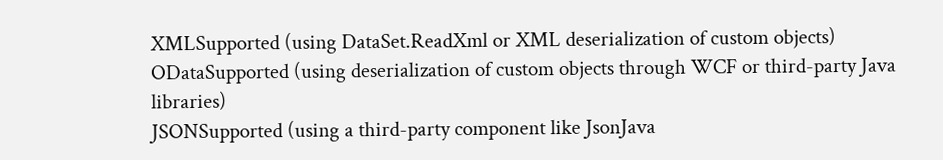XMLSupported (using DataSet.ReadXml or XML deserialization of custom objects)
ODataSupported (using deserialization of custom objects through WCF or third-party Java libraries)
JSONSupported (using a third-party component like JsonJava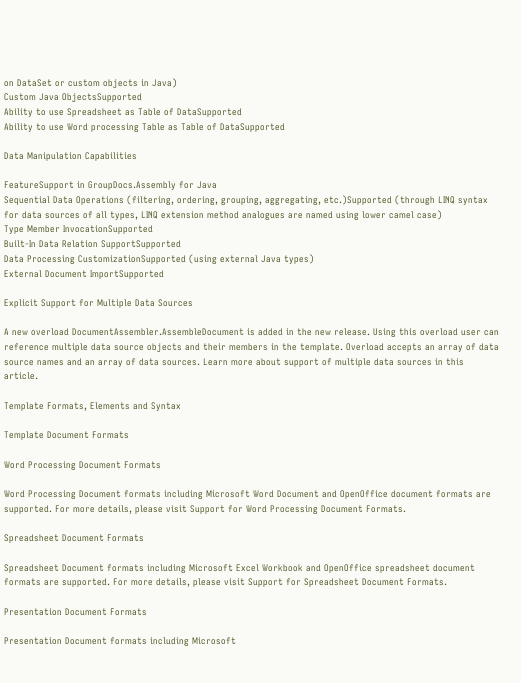on DataSet or custom objects in Java)
Custom Java ObjectsSupported
Ability to use Spreadsheet as Table of DataSupported
Ability to use Word processing Table as Table of DataSupported

Data Manipulation Capabilities

FeatureSupport in GroupDocs.Assembly for Java
Sequential Data Operations (filtering, ordering, grouping, aggregating, etc.)Supported (through LINQ syntax for data sources of all types, LINQ extension method analogues are named using lower camel case)
Type Member InvocationSupported
Built-In Data Relation SupportSupported
Data Processing CustomizationSupported (using external Java types)
External Document ImportSupported

Explicit Support for Multiple Data Sources

A new overload DocumentAssembler.AssembleDocument is added in the new release. Using this overload user can reference multiple data source objects and their members in the template. Overload accepts an array of data source names and an array of data sources. Learn more about support of multiple data sources in this article.

Template Formats, Elements and Syntax

Template Document Formats

Word Processing Document Formats

Word Processing Document formats including Microsoft Word Document and OpenOffice document formats are supported. For more details, please visit Support for Word Processing Document Formats.

Spreadsheet Document Formats

Spreadsheet Document formats including Microsoft Excel Workbook and OpenOffice spreadsheet document formats are supported. For more details, please visit Support for Spreadsheet Document Formats.

Presentation Document Formats

Presentation Document formats including Microsoft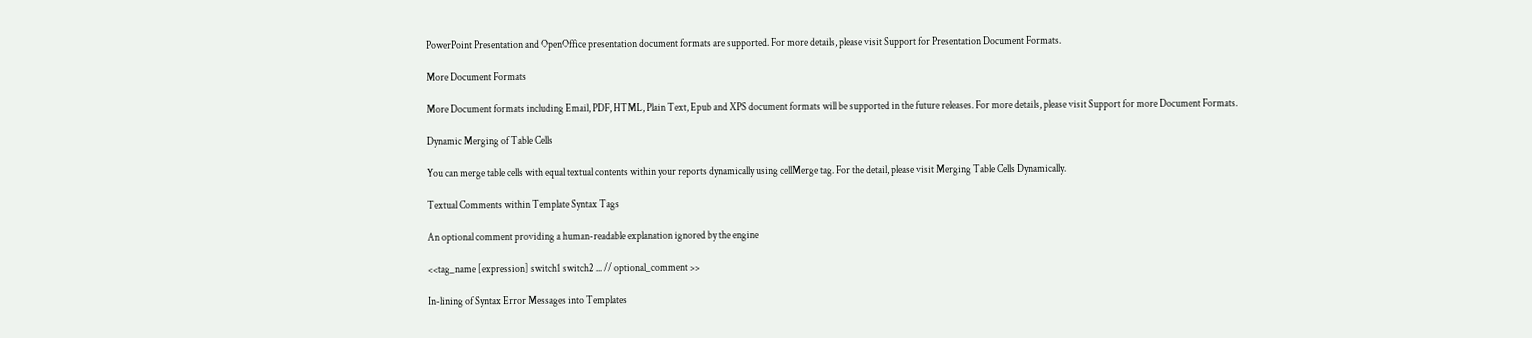PowerPoint Presentation and OpenOffice presentation document formats are supported. For more details, please visit Support for Presentation Document Formats.

More Document Formats

More Document formats including Email, PDF, HTML, Plain Text, Epub and XPS document formats will be supported in the future releases. For more details, please visit Support for more Document Formats.

Dynamic Merging of Table Cells

You can merge table cells with equal textual contents within your reports dynamically using cellMerge tag. For the detail, please visit Merging Table Cells Dynamically.

Textual Comments within Template Syntax Tags

An optional comment providing a human-readable explanation ignored by the engine

<<tag_name [expression] switch1 switch2 ... // optional_comment >>

In-lining of Syntax Error Messages into Templates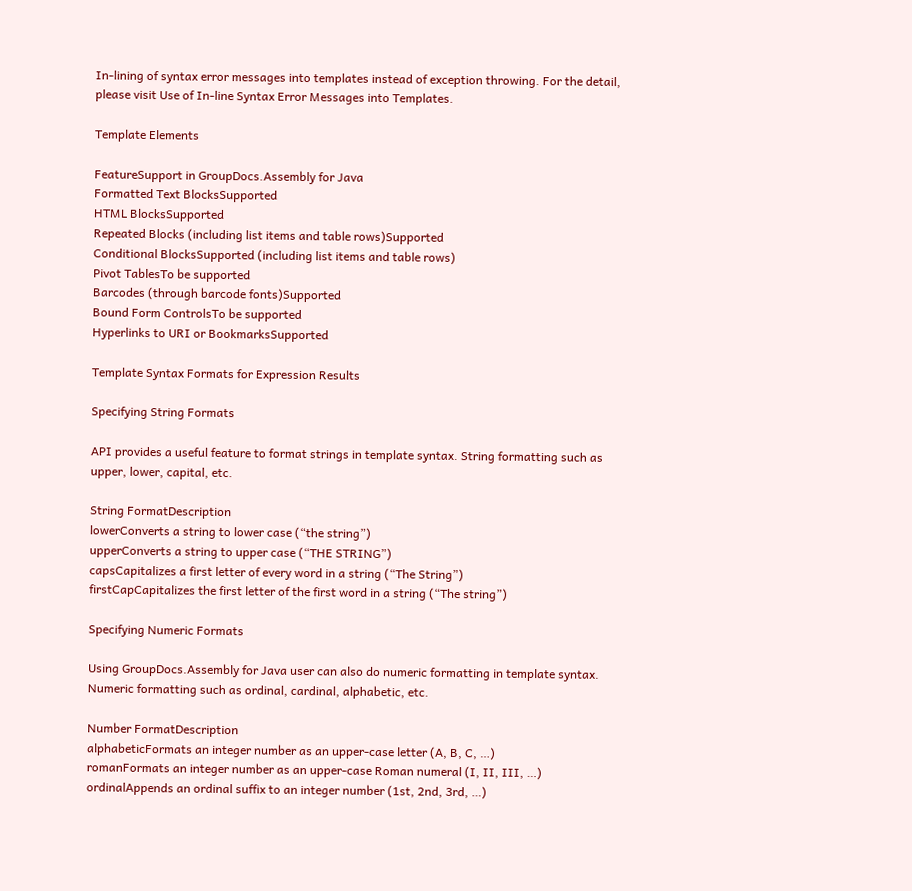In-lining of syntax error messages into templates instead of exception throwing. For the detail, please visit Use of In-line Syntax Error Messages into Templates.

Template Elements

FeatureSupport in GroupDocs.Assembly for Java
Formatted Text BlocksSupported
HTML BlocksSupported
Repeated Blocks (including list items and table rows)Supported
Conditional BlocksSupported (including list items and table rows)
Pivot TablesTo be supported
Barcodes (through barcode fonts)Supported
Bound Form ControlsTo be supported
Hyperlinks to URI or BookmarksSupported

Template Syntax Formats for Expression Results

Specifying String Formats

API provides a useful feature to format strings in template syntax. String formatting such as upper, lower, capital, etc.

String FormatDescription
lowerConverts a string to lower case (“the string”)
upperConverts a string to upper case (“THE STRING”)
capsCapitalizes a first letter of every word in a string (“The String”)
firstCapCapitalizes the first letter of the first word in a string (“The string”)

Specifying Numeric Formats

Using GroupDocs.Assembly for Java user can also do numeric formatting in template syntax. Numeric formatting such as ordinal, cardinal, alphabetic, etc.

Number FormatDescription
alphabeticFormats an integer number as an upper-case letter (A, B, C, …)
romanFormats an integer number as an upper-case Roman numeral (I, II, III, …)
ordinalAppends an ordinal suffix to an integer number (1st, 2nd, 3rd, …)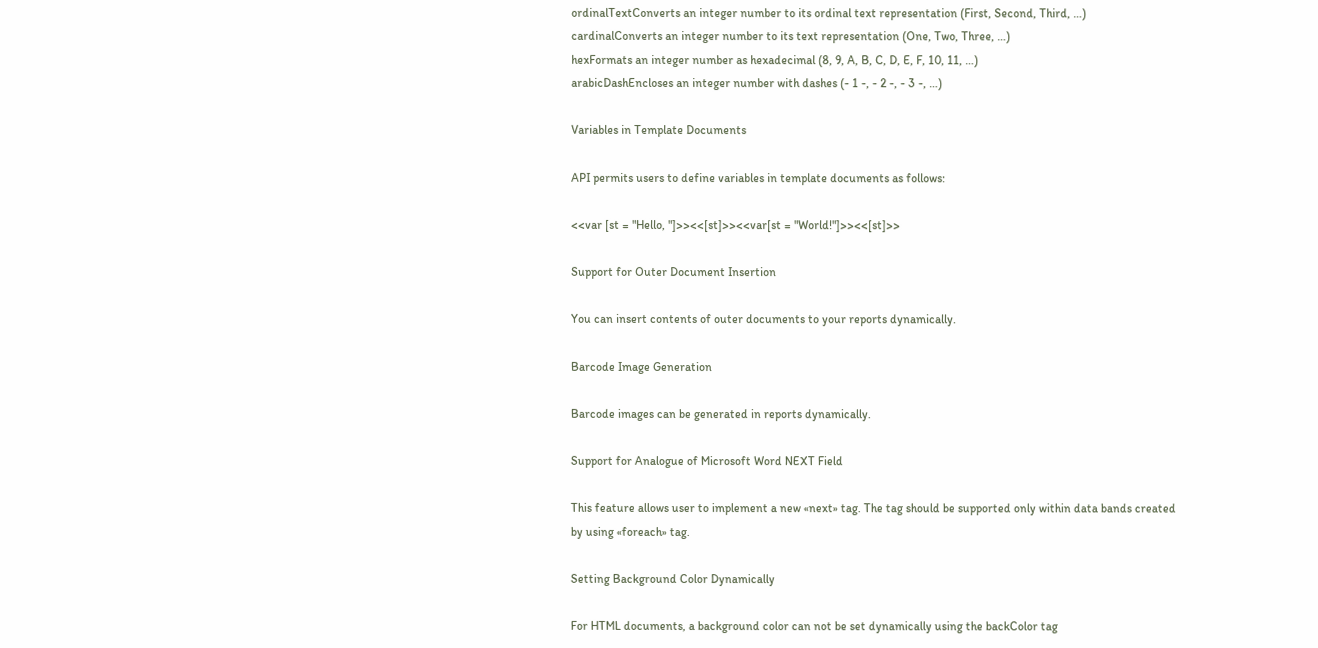ordinalTextConverts an integer number to its ordinal text representation (First, Second, Third, …)
cardinalConverts an integer number to its text representation (One, Two, Three, …)
hexFormats an integer number as hexadecimal (8, 9, A, B, C, D, E, F, 10, 11, …)
arabicDashEncloses an integer number with dashes (- 1 -, - 2 -, - 3 -, …)

Variables in Template Documents

API permits users to define variables in template documents as follows:

<<var [st = "Hello, "]>><<[st]>><<var[st = "World!"]>><<[st]>>

Support for Outer Document Insertion

You can insert contents of outer documents to your reports dynamically.

Barcode Image Generation

Barcode images can be generated in reports dynamically.

Support for Analogue of Microsoft Word NEXT Field

This feature allows user to implement a new «next» tag. The tag should be supported only within data bands created by using «foreach» tag.

Setting Background Color Dynamically

For HTML documents, a background color can not be set dynamically using the backColor tag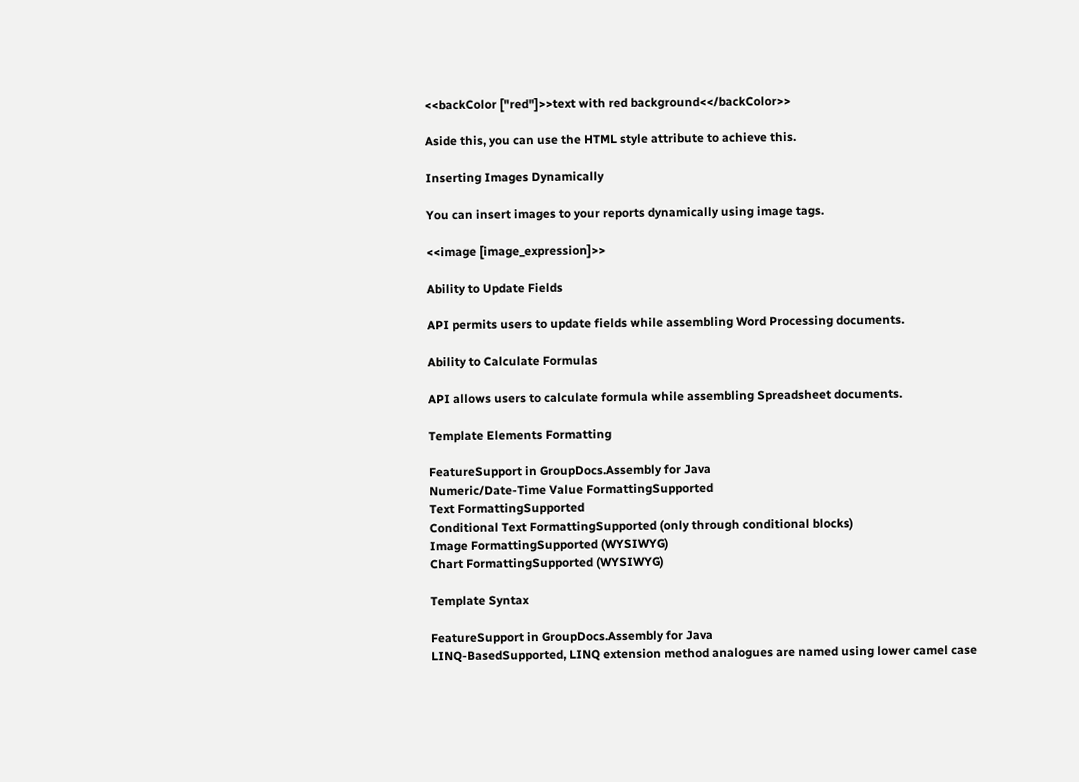<<backColor ["red"]>>text with red background<</backColor>>

Aside this, you can use the HTML style attribute to achieve this.

Inserting Images Dynamically

You can insert images to your reports dynamically using image tags.

<<image [image_expression]>>

Ability to Update Fields

API permits users to update fields while assembling Word Processing documents.

Ability to Calculate Formulas

API allows users to calculate formula while assembling Spreadsheet documents.

Template Elements Formatting

FeatureSupport in GroupDocs.Assembly for Java
Numeric/Date-Time Value FormattingSupported
Text FormattingSupported
Conditional Text FormattingSupported (only through conditional blocks)
Image FormattingSupported (WYSIWYG)
Chart FormattingSupported (WYSIWYG)

Template Syntax

FeatureSupport in GroupDocs.Assembly for Java
LINQ-BasedSupported, LINQ extension method analogues are named using lower camel case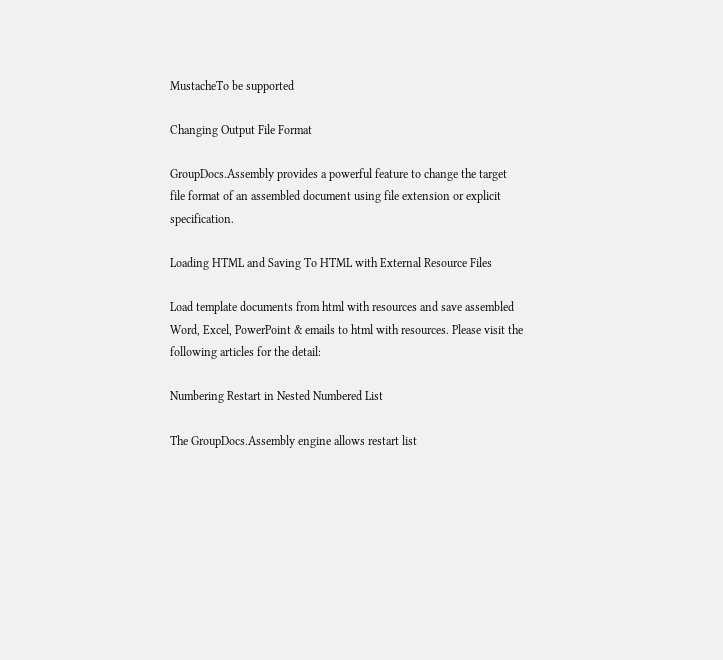MustacheTo be supported

Changing Output File Format

GroupDocs.Assembly provides a powerful feature to change the target file format of an assembled document using file extension or explicit specification.

Loading HTML and Saving To HTML with External Resource Files

Load template documents from html with resources and save assembled Word, Excel, PowerPoint & emails to html with resources. Please visit the following articles for the detail:

Numbering Restart in Nested Numbered List

The GroupDocs.Assembly engine allows restart list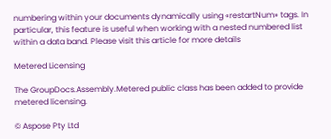numbering within your documents dynamically using «restartNum» tags. In particular, this feature is useful when working with a nested numbered list within a data band. Please visit this article for more details

Metered Licensing

The GroupDocs.Assembly.Metered public class has been added to provide metered licensing.

© Aspose Pty Ltd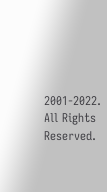2001-2022. All Rights Reserved.